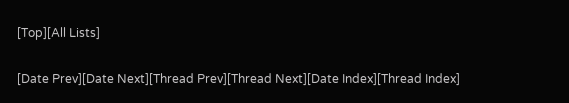[Top][All Lists]

[Date Prev][Date Next][Thread Prev][Thread Next][Date Index][Thread Index]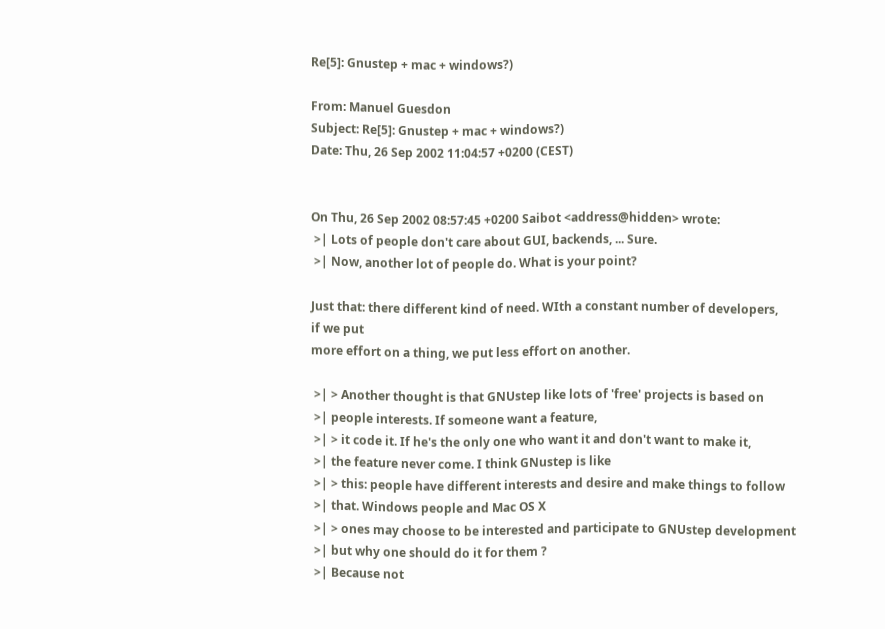Re[5]: Gnustep + mac + windows?)

From: Manuel Guesdon
Subject: Re[5]: Gnustep + mac + windows?)
Date: Thu, 26 Sep 2002 11:04:57 +0200 (CEST)


On Thu, 26 Sep 2002 08:57:45 +0200 Saibot <address@hidden> wrote:
 >| Lots of people don't care about GUI, backends, ... Sure.
 >| Now, another lot of people do. What is your point?

Just that: there different kind of need. WIth a constant number of developers,
if we put
more effort on a thing, we put less effort on another.

 >| > Another thought is that GNUstep like lots of 'free' projects is based on
 >| people interests. If someone want a feature,
 >| > it code it. If he's the only one who want it and don't want to make it,
 >| the feature never come. I think GNustep is like
 >| > this: people have different interests and desire and make things to follow
 >| that. Windows people and Mac OS X
 >| > ones may choose to be interested and participate to GNUstep development
 >| but why one should do it for them ?
 >| Because not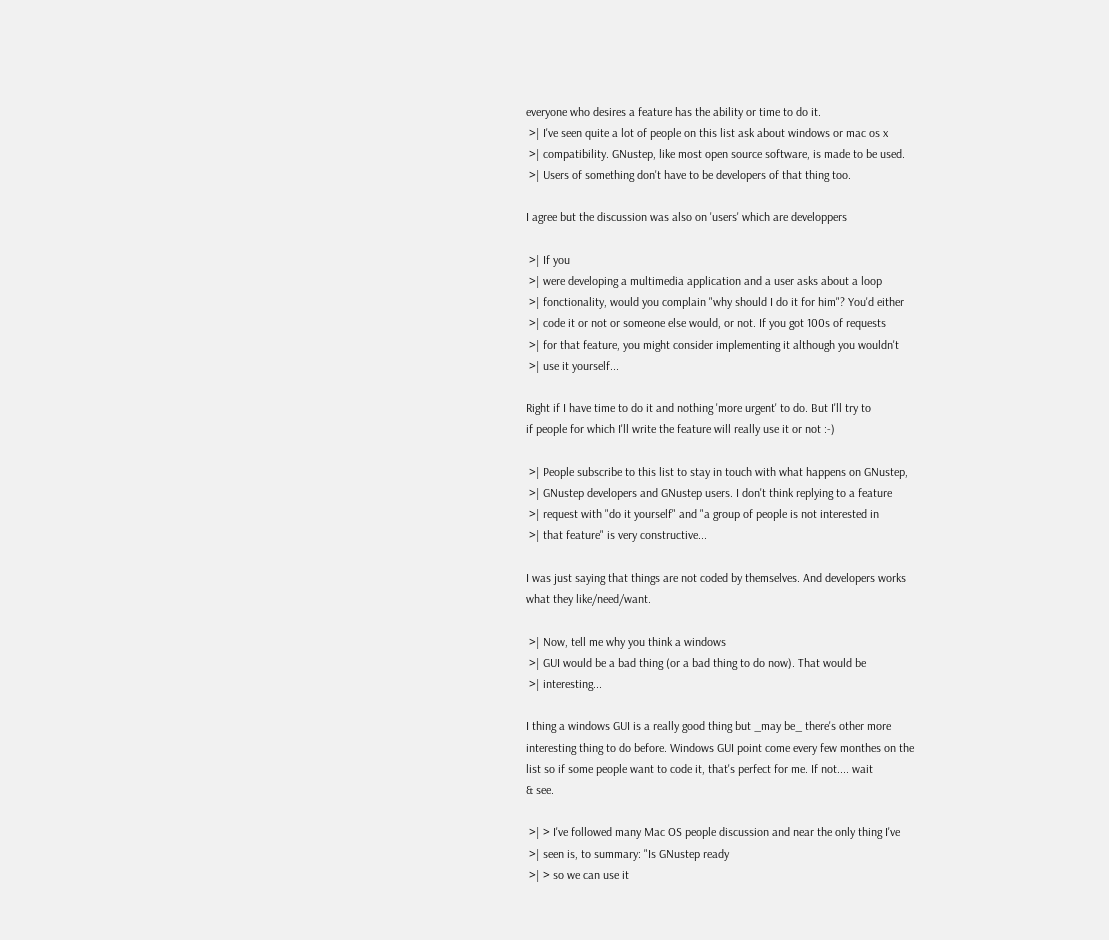everyone who desires a feature has the ability or time to do it.
 >| I've seen quite a lot of people on this list ask about windows or mac os x
 >| compatibility. GNustep, like most open source software, is made to be used.
 >| Users of something don't have to be developers of that thing too.

I agree but the discussion was also on 'users' which are developpers

 >| If you
 >| were developing a multimedia application and a user asks about a loop
 >| fonctionality, would you complain "why should I do it for him"? You'd either
 >| code it or not or someone else would, or not. If you got 100s of requests
 >| for that feature, you might consider implementing it although you wouldn't
 >| use it yourself...

Right if I have time to do it and nothing 'more urgent' to do. But I'll try to
if people for which I'll write the feature will really use it or not :-)

 >| People subscribe to this list to stay in touch with what happens on GNustep,
 >| GNustep developers and GNustep users. I don't think replying to a feature
 >| request with "do it yourself" and "a group of people is not interested in
 >| that feature" is very constructive...

I was just saying that things are not coded by themselves. And developers works
what they like/need/want.

 >| Now, tell me why you think a windows
 >| GUI would be a bad thing (or a bad thing to do now). That would be
 >| interesting...

I thing a windows GUI is a really good thing but _may be_ there's other more
interesting thing to do before. Windows GUI point come every few monthes on the
list so if some people want to code it, that's perfect for me. If not.... wait
& see.

 >| > I've followed many Mac OS people discussion and near the only thing I've
 >| seen is, to summary: "Is GNustep ready
 >| > so we can use it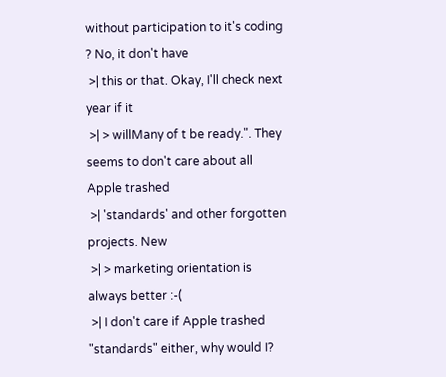without participation to it's coding ? No, it don't have
 >| this or that. Okay, I'll check next year if it
 >| > willMany of t be ready.". They seems to don't care about all Apple trashed
 >| 'standards' and other forgotten projects. New
 >| > marketing orientation is always better :-(
 >| I don't care if Apple trashed "standards" either, why would I?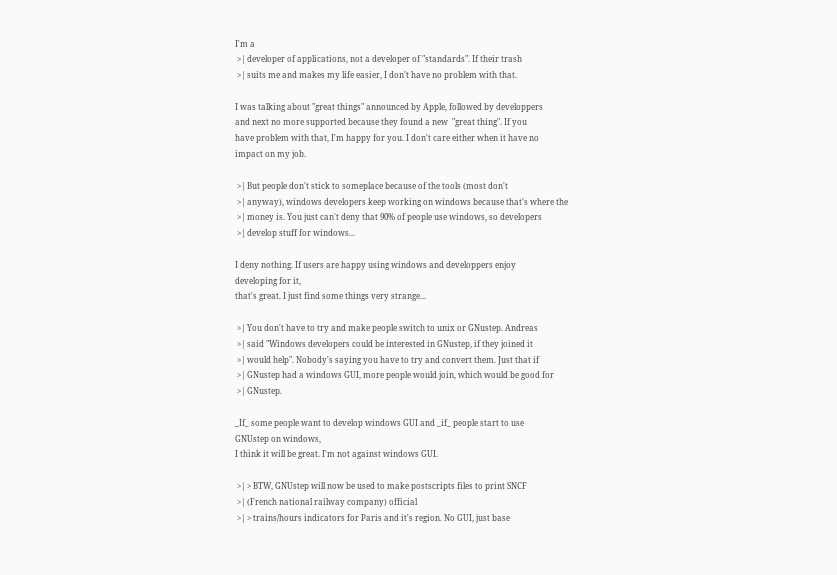I'm a
 >| developer of applications, not a developer of "standards". If their trash
 >| suits me and makes my life easier, I don't have no problem with that.

I was talking about "great things" announced by Apple, followed by developpers
and next no more supported because they found a new  "great thing". If you
have problem with that, I'm happy for you. I don't care either when it have no
impact on my job.

 >| But people don't stick to someplace because of the tools (most don't
 >| anyway), windows developers keep working on windows because that's where the
 >| money is. You just can't deny that 90% of people use windows, so developers
 >| develop stuff for windows...

I deny nothing. If users are happy using windows and developpers enjoy
developing for it,
that's great. I just find some things very strange...

 >| You don't have to try and make people switch to unix or GNustep. Andreas
 >| said "Windows developers could be interested in GNustep, if they joined it
 >| would help". Nobody's saying you have to try and convert them. Just that if
 >| GNustep had a windows GUI, more people would join, which would be good for
 >| GNustep.

_If_ some people want to develop windows GUI and _if_ people start to use
GNUstep on windows,
I think it will be great. I'm not against windows GUI.

 >| > BTW, GNUstep will now be used to make postscripts files to print SNCF
 >| (French national railway company) official
 >| > trains/hours indicators for Paris and it's region. No GUI, just base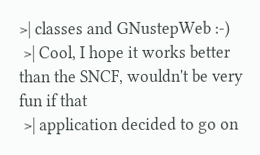>| classes and GNustepWeb :-)
 >| Cool, I hope it works better than the SNCF, wouldn't be very fun if that
 >| application decided to go on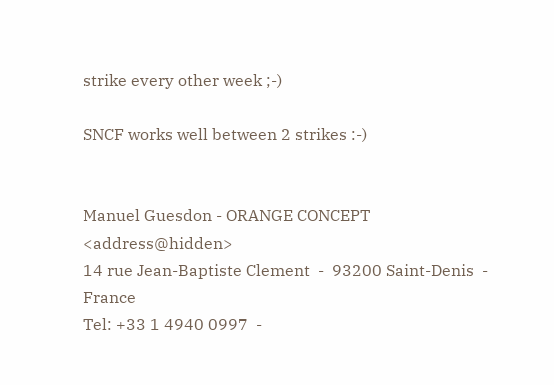strike every other week ;-)

SNCF works well between 2 strikes :-)


Manuel Guesdon - ORANGE CONCEPT <address@hidden>
14 rue Jean-Baptiste Clement  -  93200 Saint-Denis  -  France
Tel: +33 1 4940 0997  -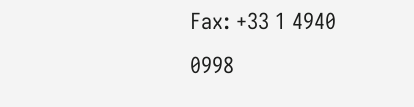Fax: +33 1 4940 0998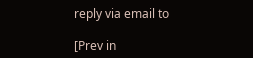reply via email to

[Prev in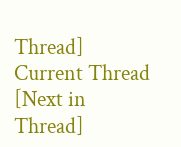Thread] Current Thread [Next in Thread]